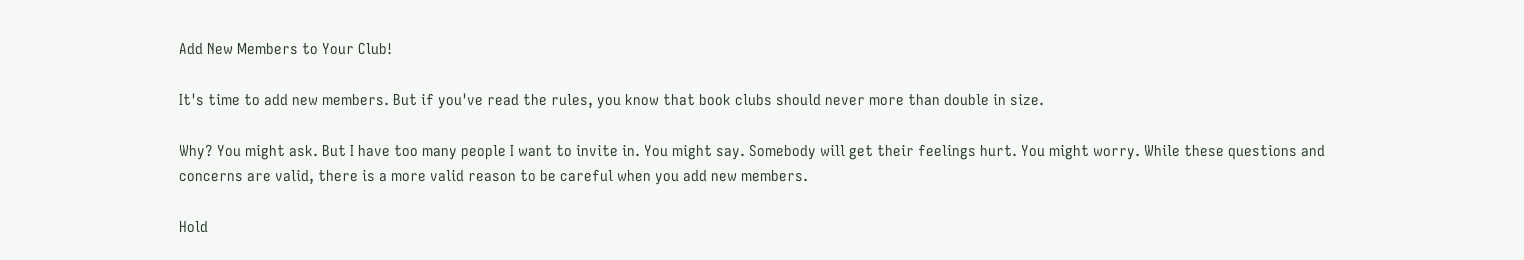Add New Members to Your Club!

It's time to add new members. But if you've read the rules, you know that book clubs should never more than double in size.

Why? You might ask. But I have too many people I want to invite in. You might say. Somebody will get their feelings hurt. You might worry. While these questions and concerns are valid, there is a more valid reason to be careful when you add new members.

Hold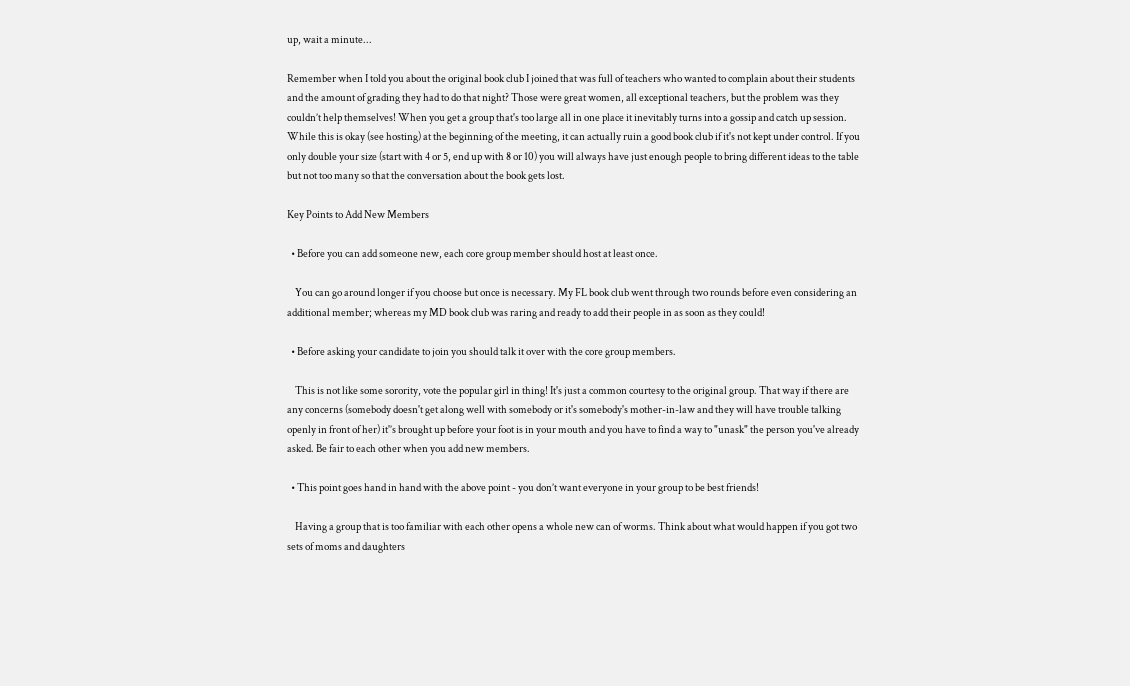up, wait a minute...

Remember when I told you about the original book club I joined that was full of teachers who wanted to complain about their students and the amount of grading they had to do that night? Those were great women, all exceptional teachers, but the problem was they couldn’t help themselves! When you get a group that's too large all in one place it inevitably turns into a gossip and catch up session. While this is okay (see hosting) at the beginning of the meeting, it can actually ruin a good book club if it's not kept under control. If you only double your size (start with 4 or 5, end up with 8 or 10) you will always have just enough people to bring different ideas to the table but not too many so that the conversation about the book gets lost.

Key Points to Add New Members

  • Before you can add someone new, each core group member should host at least once.

    You can go around longer if you choose but once is necessary. My FL book club went through two rounds before even considering an additional member; whereas my MD book club was raring and ready to add their people in as soon as they could!

  • Before asking your candidate to join you should talk it over with the core group members.

    This is not like some sorority, vote the popular girl in thing! It's just a common courtesy to the original group. That way if there are any concerns (somebody doesn't get along well with somebody or it's somebody's mother-in-law and they will have trouble talking openly in front of her) it'’s brought up before your foot is in your mouth and you have to find a way to "unask" the person you've already asked. Be fair to each other when you add new members.

  • This point goes hand in hand with the above point - you don’t want everyone in your group to be best friends!

    Having a group that is too familiar with each other opens a whole new can of worms. Think about what would happen if you got two sets of moms and daughters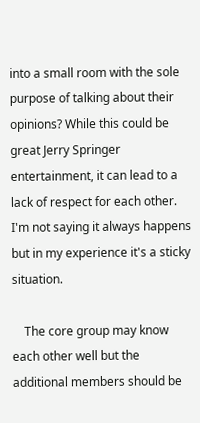into a small room with the sole purpose of talking about their opinions? While this could be great Jerry Springer entertainment, it can lead to a lack of respect for each other. I'm not saying it always happens but in my experience it's a sticky situation.

    The core group may know each other well but the additional members should be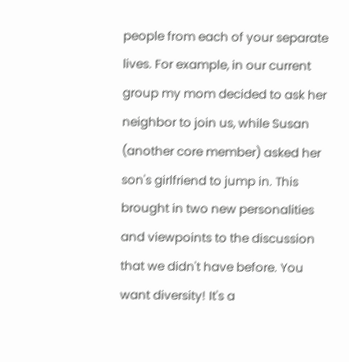people from each of your separate lives. For example, in our current group my mom decided to ask her neighbor to join us, while Susan (another core member) asked her son's girlfriend to jump in. This brought in two new personalities and viewpoints to the discussion that we didn't have before. You want diversity! It's a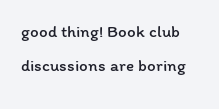good thing! Book club discussions are boring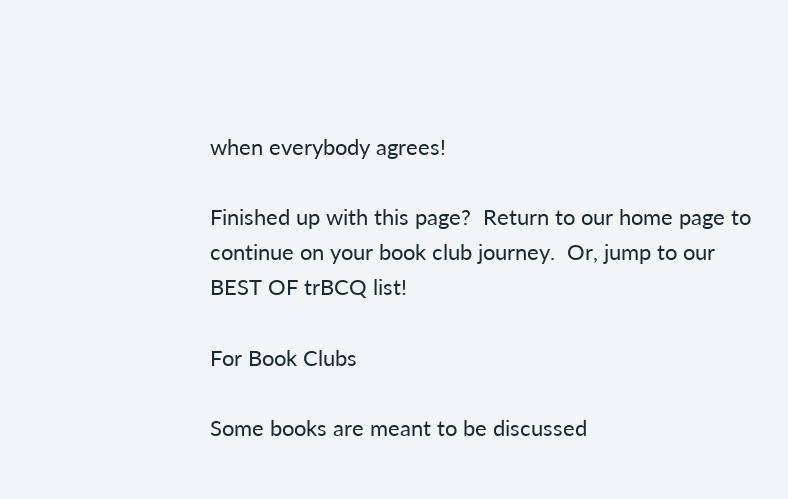when everybody agrees!

Finished up with this page?  Return to our home page to continue on your book club journey.  Or, jump to our BEST OF trBCQ list!

For Book Clubs

Some books are meant to be discussed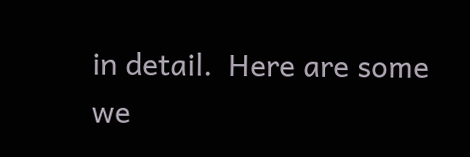in detail.  Here are some we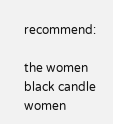recommend:

the women
black candle women